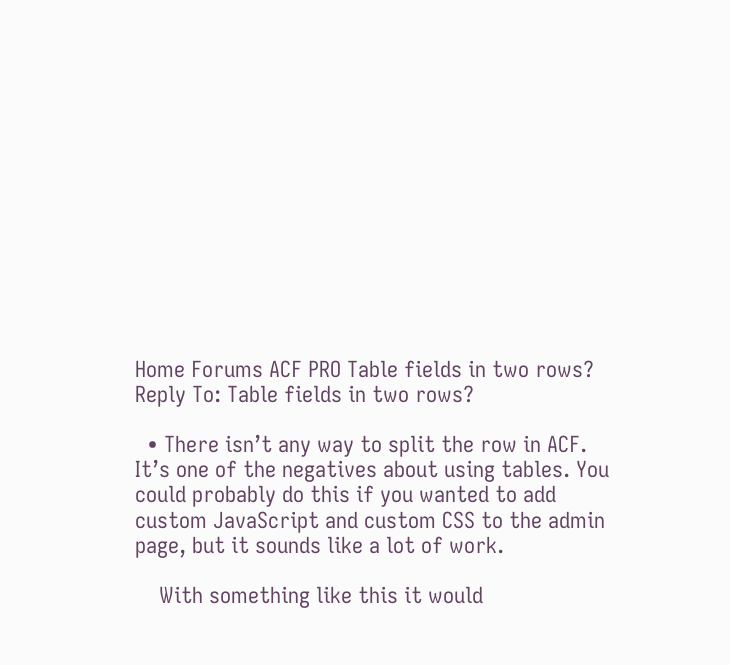Home Forums ACF PRO Table fields in two rows? Reply To: Table fields in two rows?

  • There isn’t any way to split the row in ACF. It’s one of the negatives about using tables. You could probably do this if you wanted to add custom JavaScript and custom CSS to the admin page, but it sounds like a lot of work.

    With something like this it would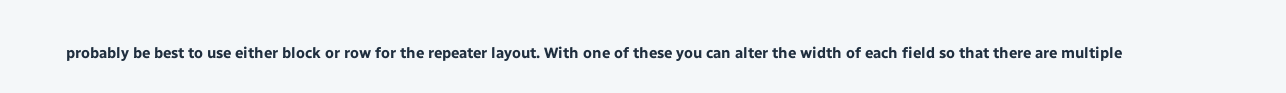probably be best to use either block or row for the repeater layout. With one of these you can alter the width of each field so that there are multiple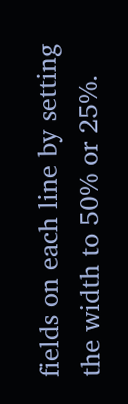fields on each line by setting the width to 50% or 25%.